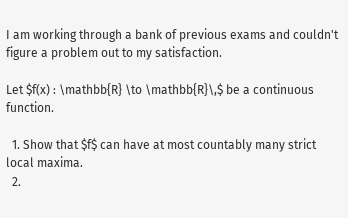I am working through a bank of previous exams and couldn't figure a problem out to my satisfaction.

Let $f(x) : \mathbb{R} \to \mathbb{R}\,$ be a continuous function.

  1. Show that $f$ can have at most countably many strict local maxima.
  2.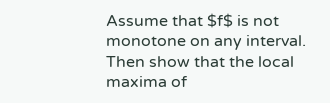Assume that $f$ is not monotone on any interval. Then show that the local maxima of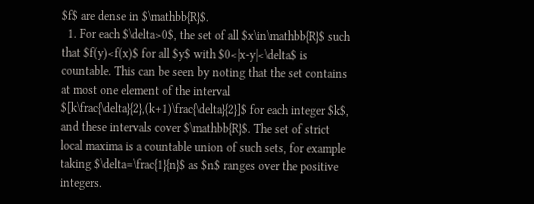$f$ are dense in $\mathbb{R}$.
  1. For each $\delta>0$, the set of all $x\in\mathbb{R}$ such that $f(y)<f(x)$ for all $y$ with $0<|x-y|<\delta$ is countable. This can be seen by noting that the set contains at most one element of the interval $[k\frac{\delta}{2},(k+1)\frac{\delta}{2}]$ for each integer $k$, and these intervals cover $\mathbb{R}$. The set of strict local maxima is a countable union of such sets, for example taking $\delta=\frac{1}{n}$ as $n$ ranges over the positive integers.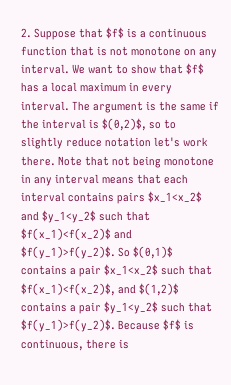2. Suppose that $f$ is a continuous function that is not monotone on any interval. We want to show that $f$ has a local maximum in every interval. The argument is the same if the interval is $(0,2)$, so to slightly reduce notation let's work there. Note that not being monotone in any interval means that each interval contains pairs $x_1<x_2$ and $y_1<y_2$ such that $f(x_1)<f(x_2)$ and $f(y_1)>f(y_2)$. So $(0,1)$ contains a pair $x_1<x_2$ such that $f(x_1)<f(x_2)$, and $(1,2)$ contains a pair $y_1<y_2$ such that $f(y_1)>f(y_2)$. Because $f$ is continuous, there is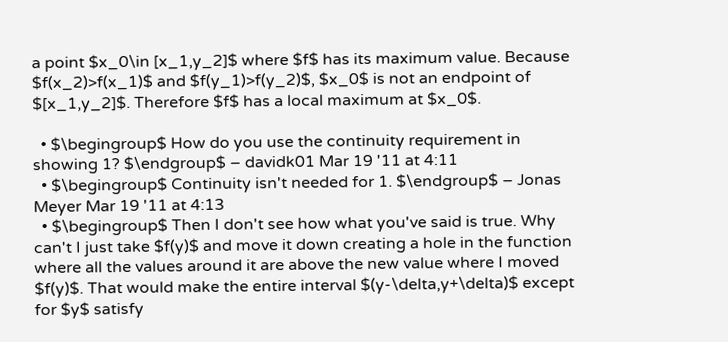a point $x_0\in [x_1,y_2]$ where $f$ has its maximum value. Because $f(x_2)>f(x_1)$ and $f(y_1)>f(y_2)$, $x_0$ is not an endpoint of $[x_1,y_2]$. Therefore $f$ has a local maximum at $x_0$.

  • $\begingroup$ How do you use the continuity requirement in showing 1? $\endgroup$ – davidk01 Mar 19 '11 at 4:11
  • $\begingroup$ Continuity isn't needed for 1. $\endgroup$ – Jonas Meyer Mar 19 '11 at 4:13
  • $\begingroup$ Then I don't see how what you've said is true. Why can't I just take $f(y)$ and move it down creating a hole in the function where all the values around it are above the new value where I moved $f(y)$. That would make the entire interval $(y-\delta,y+\delta)$ except for $y$ satisfy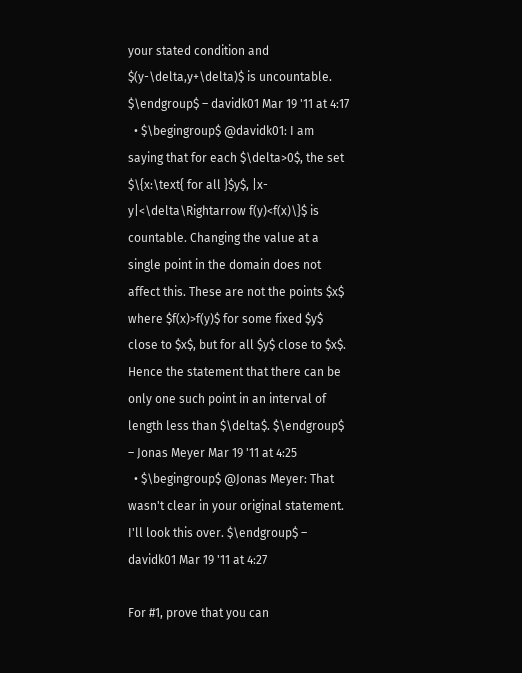your stated condition and $(y-\delta,y+\delta)$ is uncountable. $\endgroup$ – davidk01 Mar 19 '11 at 4:17
  • $\begingroup$ @davidk01: I am saying that for each $\delta>0$, the set $\{x:\text{ for all }$y$, |x-y|<\delta\Rightarrow f(y)<f(x)\}$ is countable. Changing the value at a single point in the domain does not affect this. These are not the points $x$ where $f(x)>f(y)$ for some fixed $y$ close to $x$, but for all $y$ close to $x$. Hence the statement that there can be only one such point in an interval of length less than $\delta$. $\endgroup$ – Jonas Meyer Mar 19 '11 at 4:25
  • $\begingroup$ @Jonas Meyer: That wasn't clear in your original statement. I'll look this over. $\endgroup$ – davidk01 Mar 19 '11 at 4:27

For #1, prove that you can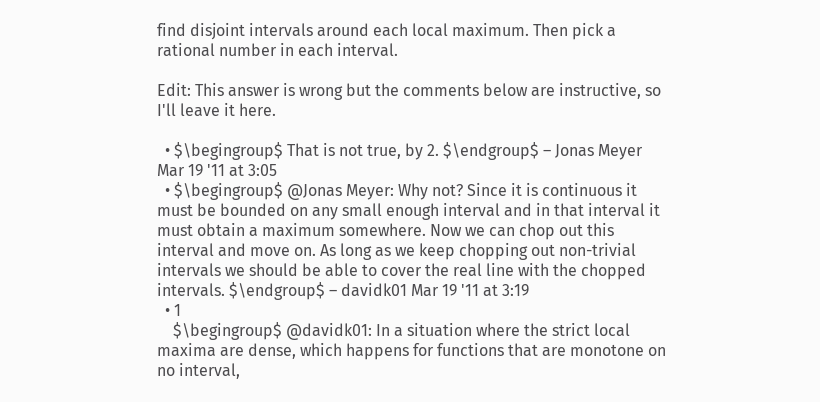find disjoint intervals around each local maximum. Then pick a rational number in each interval.

Edit: This answer is wrong but the comments below are instructive, so I'll leave it here.

  • $\begingroup$ That is not true, by 2. $\endgroup$ – Jonas Meyer Mar 19 '11 at 3:05
  • $\begingroup$ @Jonas Meyer: Why not? Since it is continuous it must be bounded on any small enough interval and in that interval it must obtain a maximum somewhere. Now we can chop out this interval and move on. As long as we keep chopping out non-trivial intervals we should be able to cover the real line with the chopped intervals. $\endgroup$ – davidk01 Mar 19 '11 at 3:19
  • 1
    $\begingroup$ @davidk01: In a situation where the strict local maxima are dense, which happens for functions that are monotone on no interval,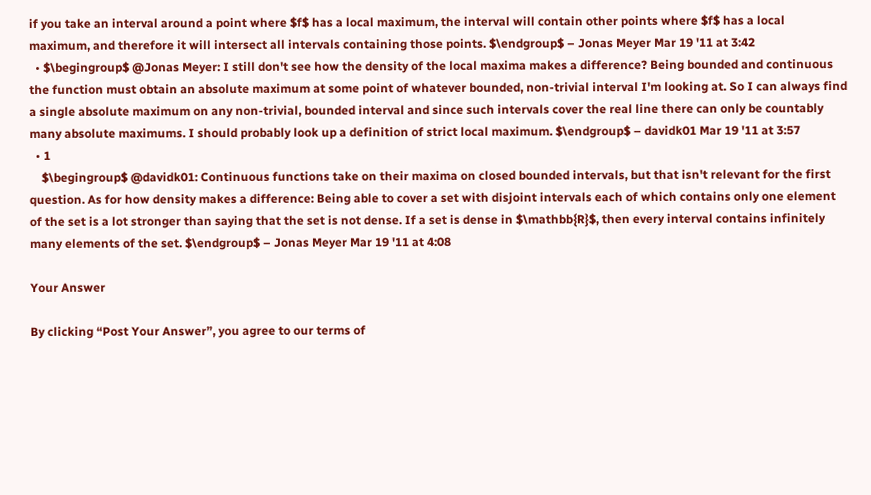if you take an interval around a point where $f$ has a local maximum, the interval will contain other points where $f$ has a local maximum, and therefore it will intersect all intervals containing those points. $\endgroup$ – Jonas Meyer Mar 19 '11 at 3:42
  • $\begingroup$ @Jonas Meyer: I still don't see how the density of the local maxima makes a difference? Being bounded and continuous the function must obtain an absolute maximum at some point of whatever bounded, non-trivial interval I'm looking at. So I can always find a single absolute maximum on any non-trivial, bounded interval and since such intervals cover the real line there can only be countably many absolute maximums. I should probably look up a definition of strict local maximum. $\endgroup$ – davidk01 Mar 19 '11 at 3:57
  • 1
    $\begingroup$ @davidk01: Continuous functions take on their maxima on closed bounded intervals, but that isn't relevant for the first question. As for how density makes a difference: Being able to cover a set with disjoint intervals each of which contains only one element of the set is a lot stronger than saying that the set is not dense. If a set is dense in $\mathbb{R}$, then every interval contains infinitely many elements of the set. $\endgroup$ – Jonas Meyer Mar 19 '11 at 4:08

Your Answer

By clicking “Post Your Answer”, you agree to our terms of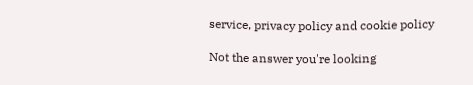service, privacy policy and cookie policy

Not the answer you're looking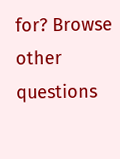for? Browse other questions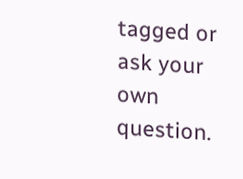tagged or ask your own question.